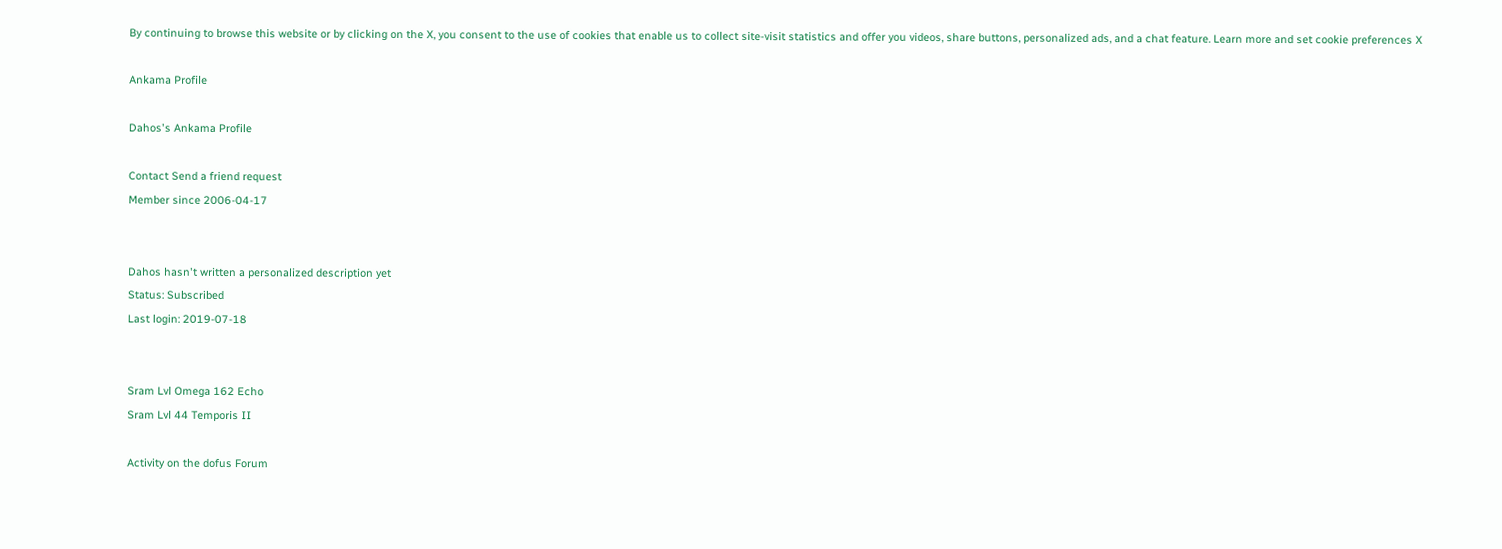By continuing to browse this website or by clicking on the X, you consent to the use of cookies that enable us to collect site-visit statistics and offer you videos, share buttons, personalized ads, and a chat feature. Learn more and set cookie preferences X

Ankama Profile

Dahos's Ankama Profile

Contact Send a friend request
Member since 2006-04-17


Dahos hasn't written a personalized description yet
Status: Subscribed
Last login: 2019-07-18


Sram Lvl Omega 162 Echo
Sram Lvl 44 Temporis II

Activity on the dofus Forum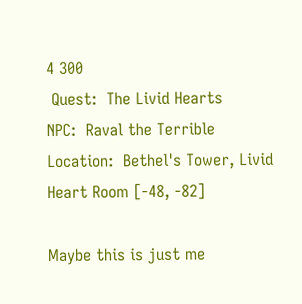4 300
 Quest:  The Livid Hearts
NPC:  Raval the Terrible
Location:  Bethel's Tower, Livid Heart Room [-48, -82]

Maybe this is just me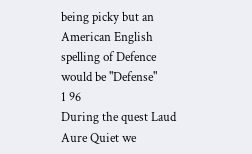being picky but an American English spelling of Defence would be "Defense"
1 96
During the quest Laud Aure Quiet we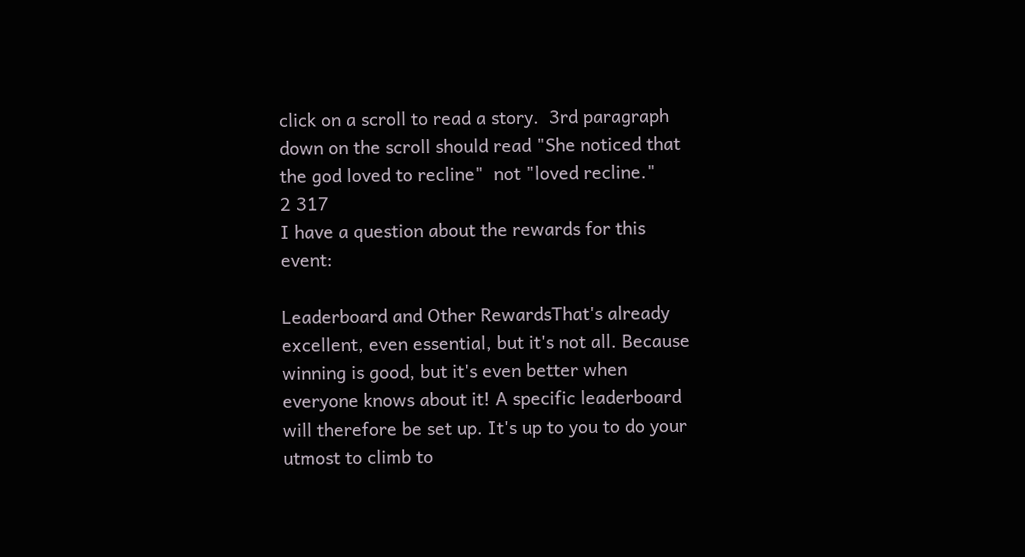click on a scroll to read a story.  3rd paragraph down on the scroll should read "She noticed that the god loved to recline"  not "loved recline."
2 317
I have a question about the rewards for this event:

Leaderboard and Other RewardsThat's already excellent, even essential, but it's not all. Because winning is good, but it's even better when everyone knows about it! A specific leaderboard will therefore be set up. It's up to you to do your utmost to climb to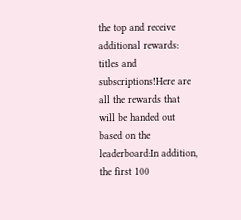the top and receive additional rewards: titles and subscriptions!Here are all the rewards that will be handed out based on the leaderboard:In addition, the first 100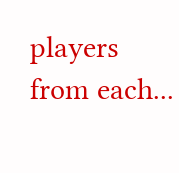players from each...